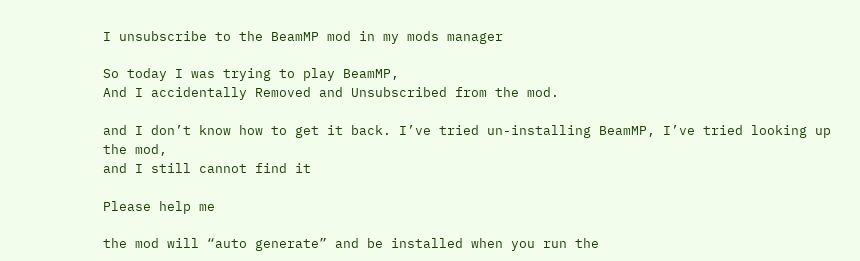I unsubscribe to the BeamMP mod in my mods manager

So today I was trying to play BeamMP,
And I accidentally Removed and Unsubscribed from the mod.

and I don’t know how to get it back. I’ve tried un-installing BeamMP, I’ve tried looking up the mod,
and I still cannot find it

Please help me

the mod will “auto generate” and be installed when you run the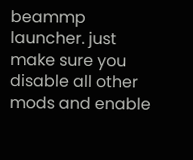beammp launcher. just make sure you disable all other mods and enable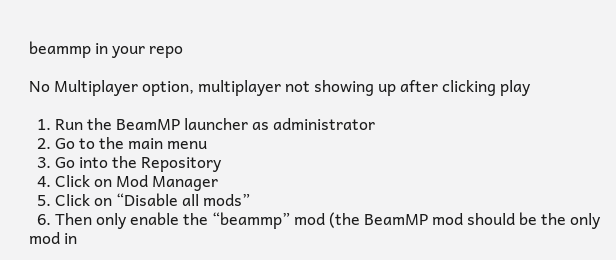beammp in your repo

No Multiplayer option, multiplayer not showing up after clicking play

  1. Run the BeamMP launcher as administrator
  2. Go to the main menu
  3. Go into the Repository
  4. Click on Mod Manager
  5. Click on “Disable all mods”
  6. Then only enable the “beammp” mod (the BeamMP mod should be the only mod in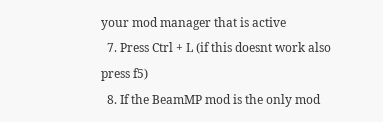your mod manager that is active
  7. Press Ctrl + L (if this doesnt work also press f5)
  8. If the BeamMP mod is the only mod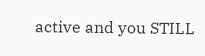active and you STILL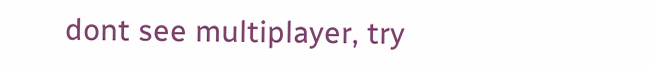dont see multiplayer, try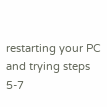restarting your PC and trying steps 5-7